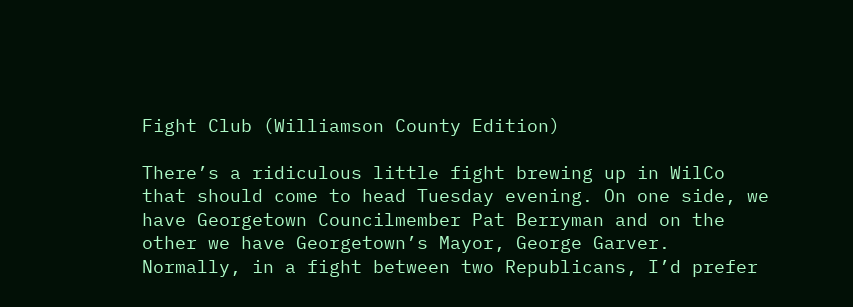Fight Club (Williamson County Edition)

There’s a ridiculous little fight brewing up in WilCo that should come to head Tuesday evening. On one side, we have Georgetown Councilmember Pat Berryman and on the other we have Georgetown’s Mayor, George Garver. Normally, in a fight between two Republicans, I’d prefer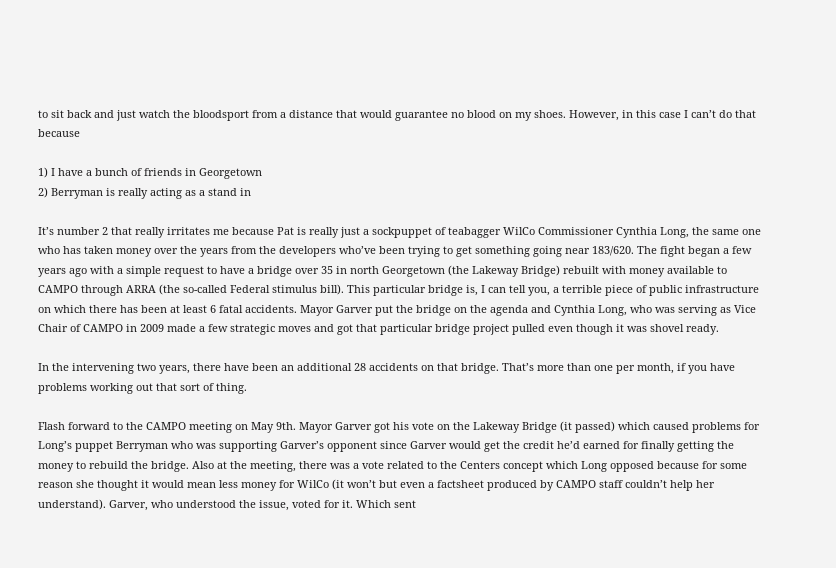to sit back and just watch the bloodsport from a distance that would guarantee no blood on my shoes. However, in this case I can’t do that because

1) I have a bunch of friends in Georgetown
2) Berryman is really acting as a stand in

It’s number 2 that really irritates me because Pat is really just a sockpuppet of teabagger WilCo Commissioner Cynthia Long, the same one who has taken money over the years from the developers who’ve been trying to get something going near 183/620. The fight began a few years ago with a simple request to have a bridge over 35 in north Georgetown (the Lakeway Bridge) rebuilt with money available to CAMPO through ARRA (the so-called Federal stimulus bill). This particular bridge is, I can tell you, a terrible piece of public infrastructure on which there has been at least 6 fatal accidents. Mayor Garver put the bridge on the agenda and Cynthia Long, who was serving as Vice Chair of CAMPO in 2009 made a few strategic moves and got that particular bridge project pulled even though it was shovel ready.

In the intervening two years, there have been an additional 28 accidents on that bridge. That’s more than one per month, if you have problems working out that sort of thing.

Flash forward to the CAMPO meeting on May 9th. Mayor Garver got his vote on the Lakeway Bridge (it passed) which caused problems for Long’s puppet Berryman who was supporting Garver’s opponent since Garver would get the credit he’d earned for finally getting the money to rebuild the bridge. Also at the meeting, there was a vote related to the Centers concept which Long opposed because for some reason she thought it would mean less money for WilCo (it won’t but even a factsheet produced by CAMPO staff couldn’t help her understand). Garver, who understood the issue, voted for it. Which sent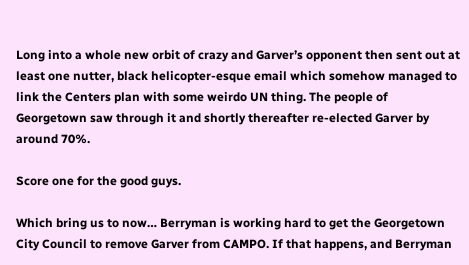Long into a whole new orbit of crazy and Garver’s opponent then sent out at least one nutter, black helicopter-esque email which somehow managed to link the Centers plan with some weirdo UN thing. The people of Georgetown saw through it and shortly thereafter re-elected Garver by around 70%.

Score one for the good guys.

Which bring us to now… Berryman is working hard to get the Georgetown City Council to remove Garver from CAMPO. If that happens, and Berryman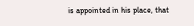is appointed in his place, that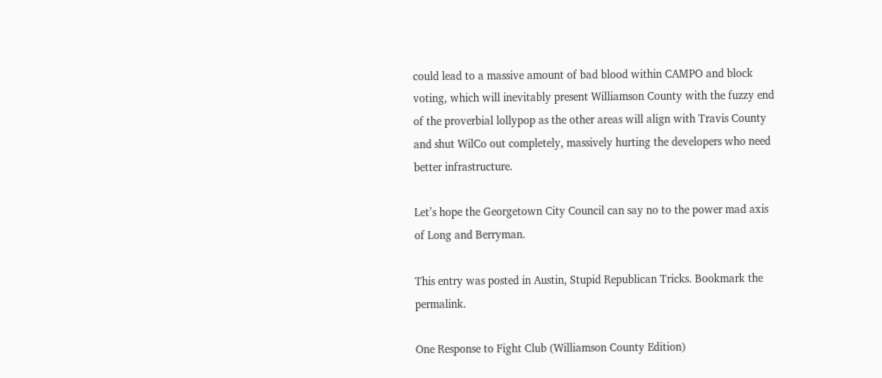could lead to a massive amount of bad blood within CAMPO and block voting, which will inevitably present Williamson County with the fuzzy end of the proverbial lollypop as the other areas will align with Travis County and shut WilCo out completely, massively hurting the developers who need better infrastructure.

Let’s hope the Georgetown City Council can say no to the power mad axis of Long and Berryman.

This entry was posted in Austin, Stupid Republican Tricks. Bookmark the permalink.

One Response to Fight Club (Williamson County Edition)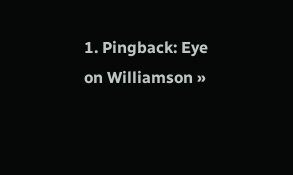1. Pingback: Eye on Williamson »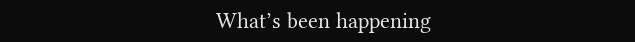What’s been happening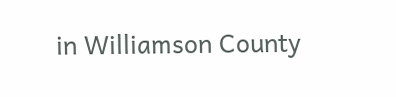in Williamson County